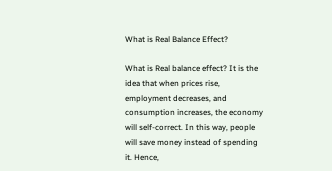What is Real Balance Effect?

What is Real balance effect? It is the idea that when prices rise, employment decreases, and consumption increases, the economy will self-correct. In this way, people will save money instead of spending it. Hence,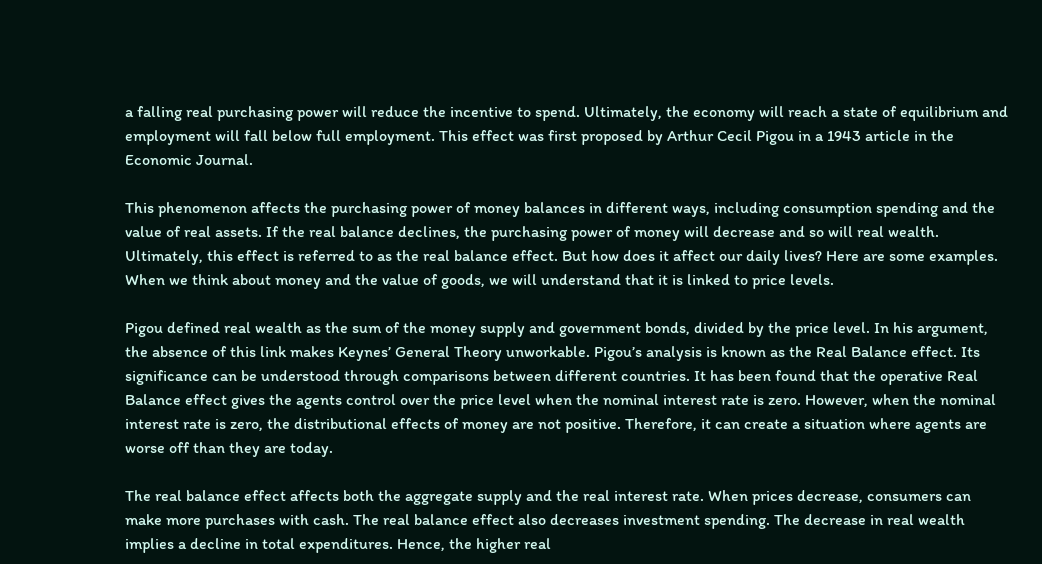a falling real purchasing power will reduce the incentive to spend. Ultimately, the economy will reach a state of equilibrium and employment will fall below full employment. This effect was first proposed by Arthur Cecil Pigou in a 1943 article in the Economic Journal.

This phenomenon affects the purchasing power of money balances in different ways, including consumption spending and the value of real assets. If the real balance declines, the purchasing power of money will decrease and so will real wealth. Ultimately, this effect is referred to as the real balance effect. But how does it affect our daily lives? Here are some examples. When we think about money and the value of goods, we will understand that it is linked to price levels.

Pigou defined real wealth as the sum of the money supply and government bonds, divided by the price level. In his argument, the absence of this link makes Keynes’ General Theory unworkable. Pigou’s analysis is known as the Real Balance effect. Its significance can be understood through comparisons between different countries. It has been found that the operative Real Balance effect gives the agents control over the price level when the nominal interest rate is zero. However, when the nominal interest rate is zero, the distributional effects of money are not positive. Therefore, it can create a situation where agents are worse off than they are today.

The real balance effect affects both the aggregate supply and the real interest rate. When prices decrease, consumers can make more purchases with cash. The real balance effect also decreases investment spending. The decrease in real wealth implies a decline in total expenditures. Hence, the higher real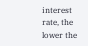interest rate, the lower the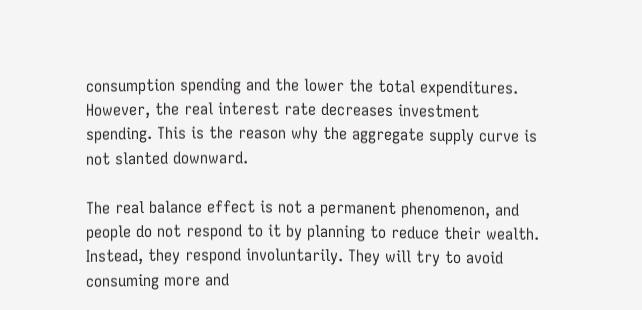consumption spending and the lower the total expenditures. However, the real interest rate decreases investment spending. This is the reason why the aggregate supply curve is not slanted downward.

The real balance effect is not a permanent phenomenon, and people do not respond to it by planning to reduce their wealth. Instead, they respond involuntarily. They will try to avoid consuming more and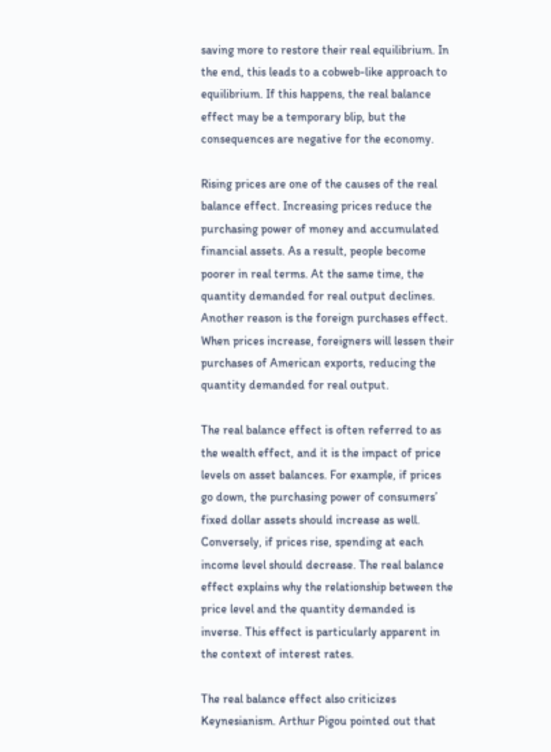saving more to restore their real equilibrium. In the end, this leads to a cobweb-like approach to equilibrium. If this happens, the real balance effect may be a temporary blip, but the consequences are negative for the economy.

Rising prices are one of the causes of the real balance effect. Increasing prices reduce the purchasing power of money and accumulated financial assets. As a result, people become poorer in real terms. At the same time, the quantity demanded for real output declines. Another reason is the foreign purchases effect. When prices increase, foreigners will lessen their purchases of American exports, reducing the quantity demanded for real output.

The real balance effect is often referred to as the wealth effect, and it is the impact of price levels on asset balances. For example, if prices go down, the purchasing power of consumers’ fixed dollar assets should increase as well. Conversely, if prices rise, spending at each income level should decrease. The real balance effect explains why the relationship between the price level and the quantity demanded is inverse. This effect is particularly apparent in the context of interest rates.

The real balance effect also criticizes Keynesianism. Arthur Pigou pointed out that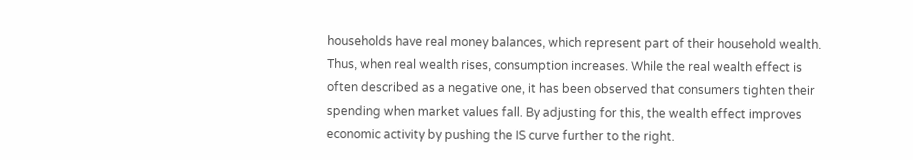households have real money balances, which represent part of their household wealth. Thus, when real wealth rises, consumption increases. While the real wealth effect is often described as a negative one, it has been observed that consumers tighten their spending when market values fall. By adjusting for this, the wealth effect improves economic activity by pushing the IS curve further to the right.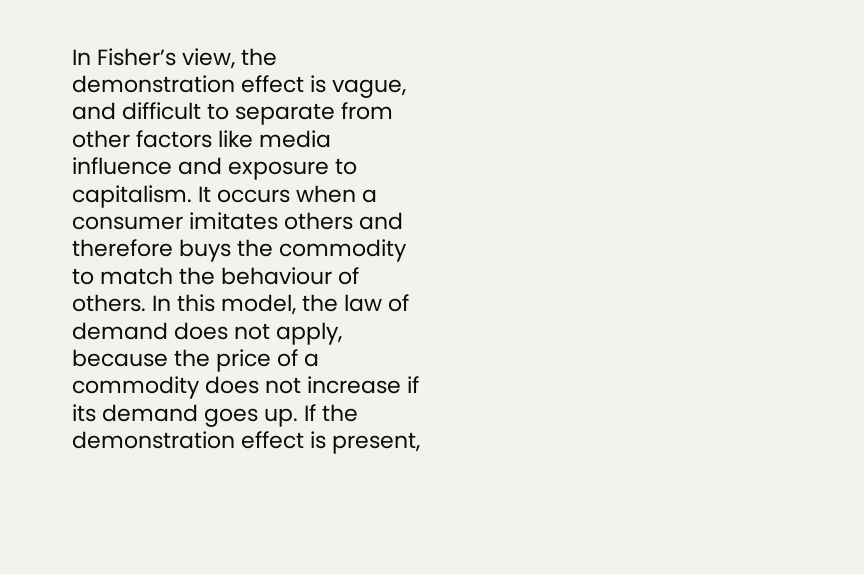In Fisher’s view, the demonstration effect is vague, and difficult to separate from other factors like media influence and exposure to capitalism. It occurs when a consumer imitates others and therefore buys the commodity to match the behaviour of others. In this model, the law of demand does not apply, because the price of a commodity does not increase if its demand goes up. If the demonstration effect is present,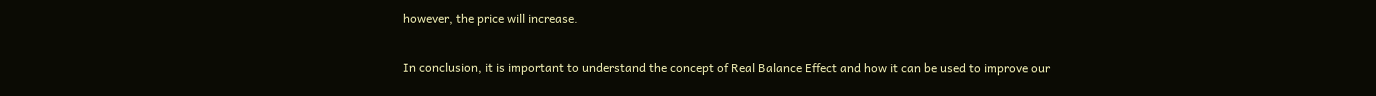however, the price will increase.

In conclusion, it is important to understand the concept of Real Balance Effect and how it can be used to improve our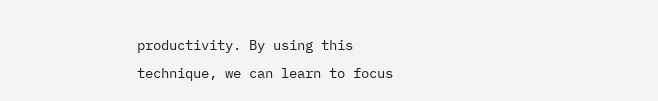productivity. By using this technique, we can learn to focus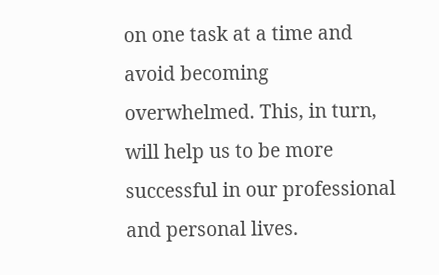on one task at a time and avoid becoming overwhelmed. This, in turn, will help us to be more successful in our professional and personal lives.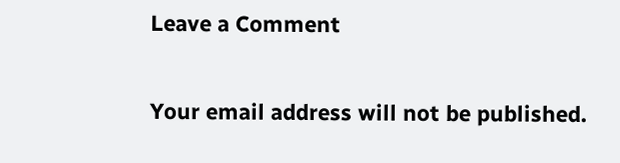Leave a Comment

Your email address will not be published.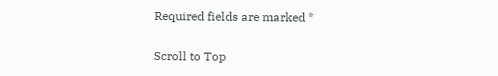Required fields are marked *

Scroll to Top